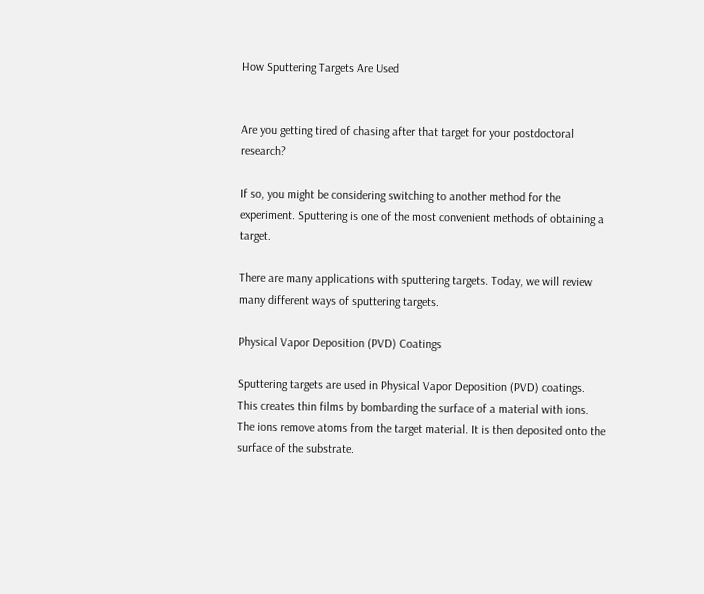How Sputtering Targets Are Used


Are you getting tired of chasing after that target for your postdoctoral research?

If so, you might be considering switching to another method for the experiment. Sputtering is one of the most convenient methods of obtaining a target.

There are many applications with sputtering targets. Today, we will review many different ways of sputtering targets.

Physical Vapor Deposition (PVD) Coatings

Sputtering targets are used in Physical Vapor Deposition (PVD) coatings. This creates thin films by bombarding the surface of a material with ions. The ions remove atoms from the target material. It is then deposited onto the surface of the substrate.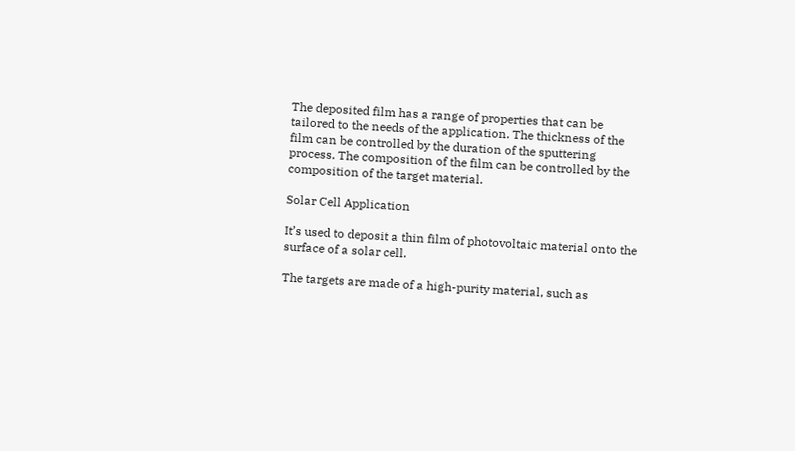The deposited film has a range of properties that can be tailored to the needs of the application. The thickness of the film can be controlled by the duration of the sputtering process. The composition of the film can be controlled by the composition of the target material.

Solar Cell Application

It’s used to deposit a thin film of photovoltaic material onto the surface of a solar cell.

The targets are made of a high-purity material, such as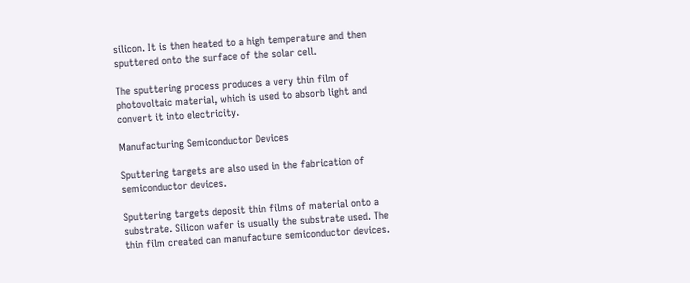silicon. It is then heated to a high temperature and then sputtered onto the surface of the solar cell.

The sputtering process produces a very thin film of photovoltaic material, which is used to absorb light and convert it into electricity.

Manufacturing Semiconductor Devices

Sputtering targets are also used in the fabrication of semiconductor devices.

Sputtering targets deposit thin films of material onto a substrate. Silicon wafer is usually the substrate used. The thin film created can manufacture semiconductor devices.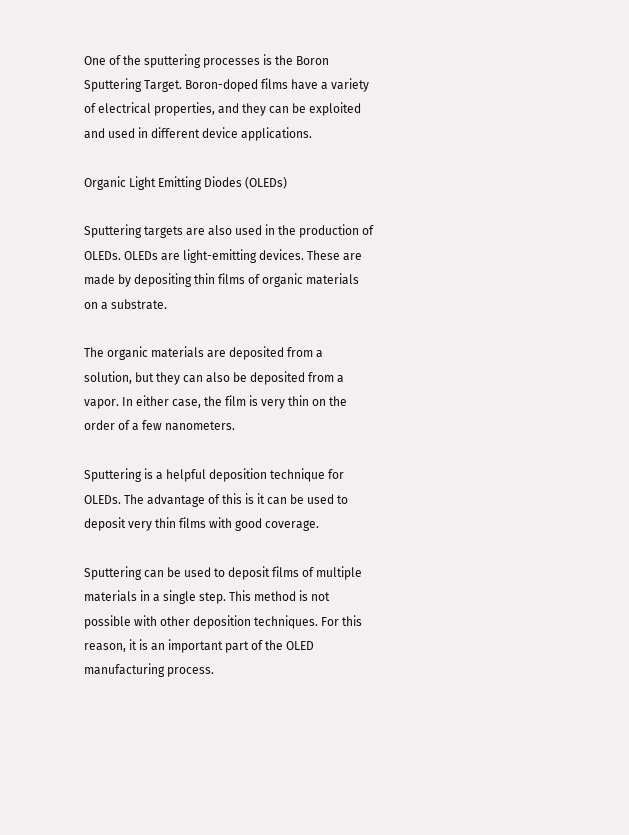One of the sputtering processes is the Boron Sputtering Target. Boron-doped films have a variety of electrical properties, and they can be exploited and used in different device applications.

Organic Light Emitting Diodes (OLEDs)

Sputtering targets are also used in the production of OLEDs. OLEDs are light-emitting devices. These are made by depositing thin films of organic materials on a substrate.

The organic materials are deposited from a solution, but they can also be deposited from a vapor. In either case, the film is very thin on the order of a few nanometers.

Sputtering is a helpful deposition technique for OLEDs. The advantage of this is it can be used to deposit very thin films with good coverage.

Sputtering can be used to deposit films of multiple materials in a single step. This method is not possible with other deposition techniques. For this reason, it is an important part of the OLED manufacturing process.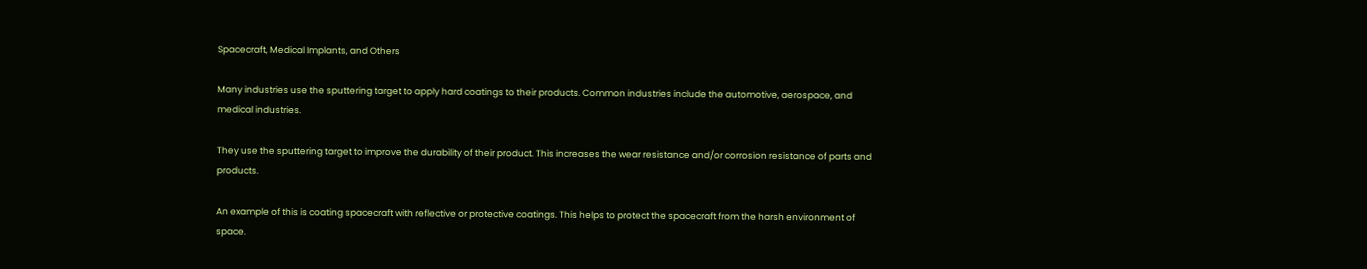Spacecraft, Medical Implants, and Others

Many industries use the sputtering target to apply hard coatings to their products. Common industries include the automotive, aerospace, and medical industries.

They use the sputtering target to improve the durability of their product. This increases the wear resistance and/or corrosion resistance of parts and products.

An example of this is coating spacecraft with reflective or protective coatings. This helps to protect the spacecraft from the harsh environment of space.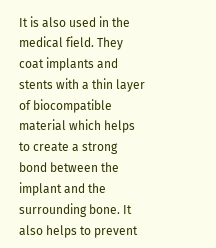It is also used in the medical field. They coat implants and stents with a thin layer of biocompatible material which helps to create a strong bond between the implant and the surrounding bone. It also helps to prevent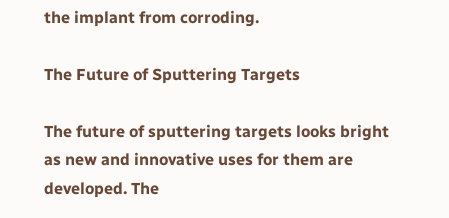the implant from corroding.

The Future of Sputtering Targets

The future of sputtering targets looks bright as new and innovative uses for them are developed. The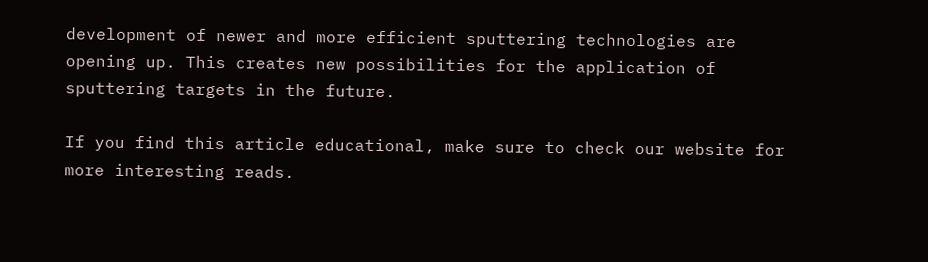development of newer and more efficient sputtering technologies are opening up. This creates new possibilities for the application of sputtering targets in the future.

If you find this article educational, make sure to check our website for more interesting reads.